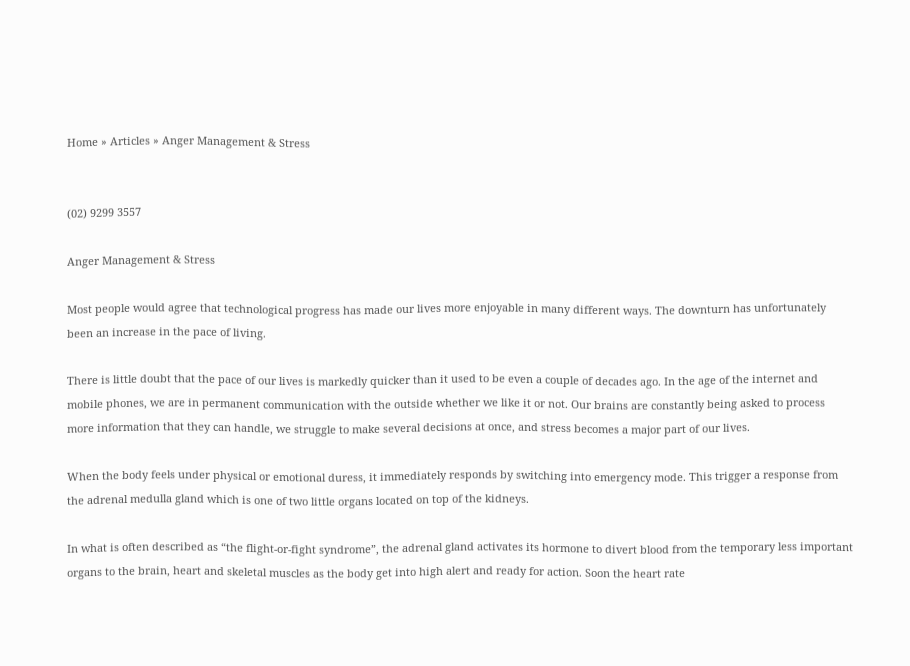Home » Articles » Anger Management & Stress


(02) 9299 3557

Anger Management & Stress

Most people would agree that technological progress has made our lives more enjoyable in many different ways. The downturn has unfortunately been an increase in the pace of living.

There is little doubt that the pace of our lives is markedly quicker than it used to be even a couple of decades ago. In the age of the internet and mobile phones, we are in permanent communication with the outside whether we like it or not. Our brains are constantly being asked to process more information that they can handle, we struggle to make several decisions at once, and stress becomes a major part of our lives.

When the body feels under physical or emotional duress, it immediately responds by switching into emergency mode. This trigger a response from the adrenal medulla gland which is one of two little organs located on top of the kidneys.

In what is often described as “the flight-or-fight syndrome”, the adrenal gland activates its hormone to divert blood from the temporary less important organs to the brain, heart and skeletal muscles as the body get into high alert and ready for action. Soon the heart rate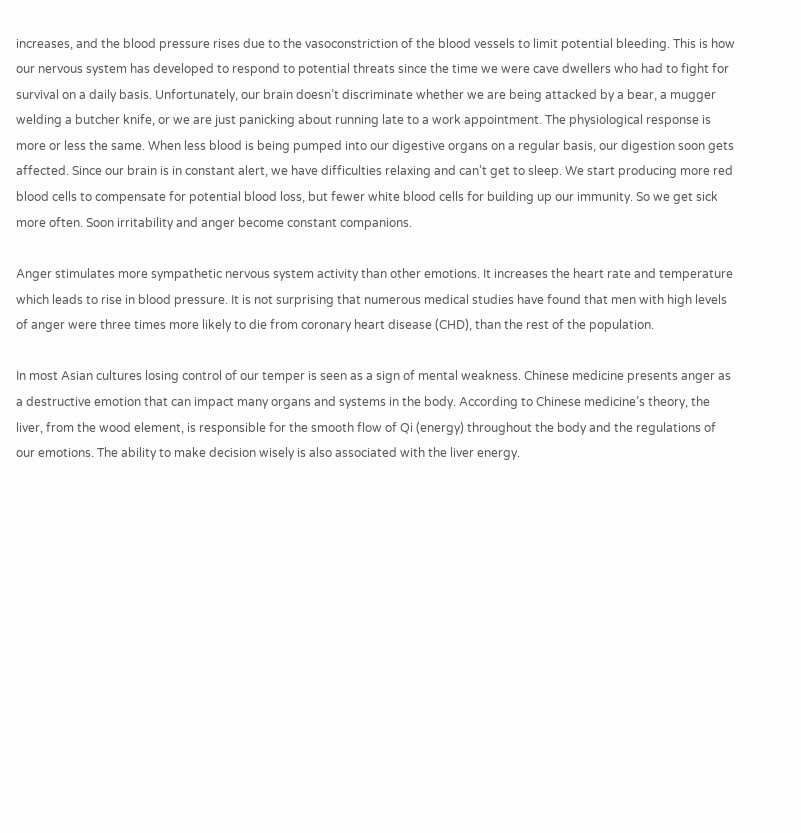increases, and the blood pressure rises due to the vasoconstriction of the blood vessels to limit potential bleeding. This is how our nervous system has developed to respond to potential threats since the time we were cave dwellers who had to fight for survival on a daily basis. Unfortunately, our brain doesn’t discriminate whether we are being attacked by a bear, a mugger welding a butcher knife, or we are just panicking about running late to a work appointment. The physiological response is more or less the same. When less blood is being pumped into our digestive organs on a regular basis, our digestion soon gets affected. Since our brain is in constant alert, we have difficulties relaxing and can’t get to sleep. We start producing more red blood cells to compensate for potential blood loss, but fewer white blood cells for building up our immunity. So we get sick more often. Soon irritability and anger become constant companions.

Anger stimulates more sympathetic nervous system activity than other emotions. It increases the heart rate and temperature which leads to rise in blood pressure. It is not surprising that numerous medical studies have found that men with high levels of anger were three times more likely to die from coronary heart disease (CHD), than the rest of the population.

In most Asian cultures losing control of our temper is seen as a sign of mental weakness. Chinese medicine presents anger as a destructive emotion that can impact many organs and systems in the body. According to Chinese medicine’s theory, the liver, from the wood element, is responsible for the smooth flow of Qi (energy) throughout the body and the regulations of our emotions. The ability to make decision wisely is also associated with the liver energy.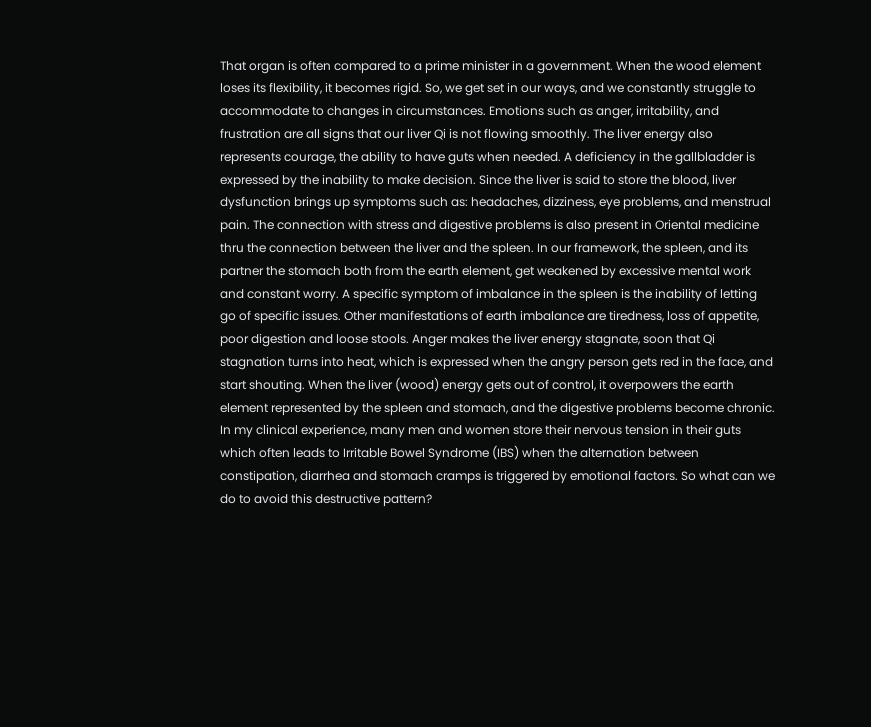That organ is often compared to a prime minister in a government. When the wood element loses its flexibility, it becomes rigid. So, we get set in our ways, and we constantly struggle to accommodate to changes in circumstances. Emotions such as anger, irritability, and frustration are all signs that our liver Qi is not flowing smoothly. The liver energy also represents courage, the ability to have guts when needed. A deficiency in the gallbladder is expressed by the inability to make decision. Since the liver is said to store the blood, liver dysfunction brings up symptoms such as: headaches, dizziness, eye problems, and menstrual pain. The connection with stress and digestive problems is also present in Oriental medicine thru the connection between the liver and the spleen. In our framework, the spleen, and its partner the stomach both from the earth element, get weakened by excessive mental work and constant worry. A specific symptom of imbalance in the spleen is the inability of letting go of specific issues. Other manifestations of earth imbalance are tiredness, loss of appetite, poor digestion and loose stools. Anger makes the liver energy stagnate, soon that Qi stagnation turns into heat, which is expressed when the angry person gets red in the face, and start shouting. When the liver (wood) energy gets out of control, it overpowers the earth element represented by the spleen and stomach, and the digestive problems become chronic. In my clinical experience, many men and women store their nervous tension in their guts which often leads to Irritable Bowel Syndrome (IBS) when the alternation between constipation, diarrhea and stomach cramps is triggered by emotional factors. So what can we do to avoid this destructive pattern?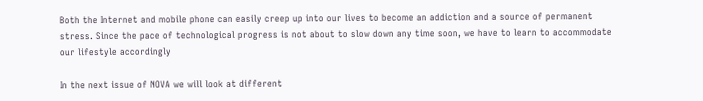Both the Internet and mobile phone can easily creep up into our lives to become an addiction and a source of permanent stress. Since the pace of technological progress is not about to slow down any time soon, we have to learn to accommodate our lifestyle accordingly

In the next issue of NOVA we will look at different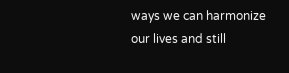ways we can harmonize our lives and still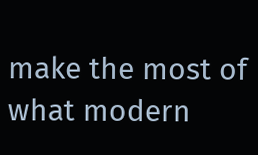make the most of what modern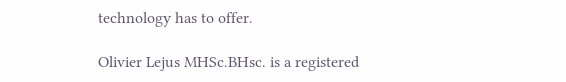technology has to offer.

Olivier Lejus MHSc.BHsc. is a registered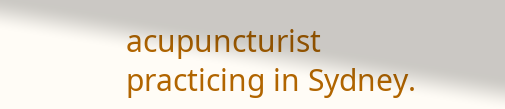acupuncturist practicing in Sydney.